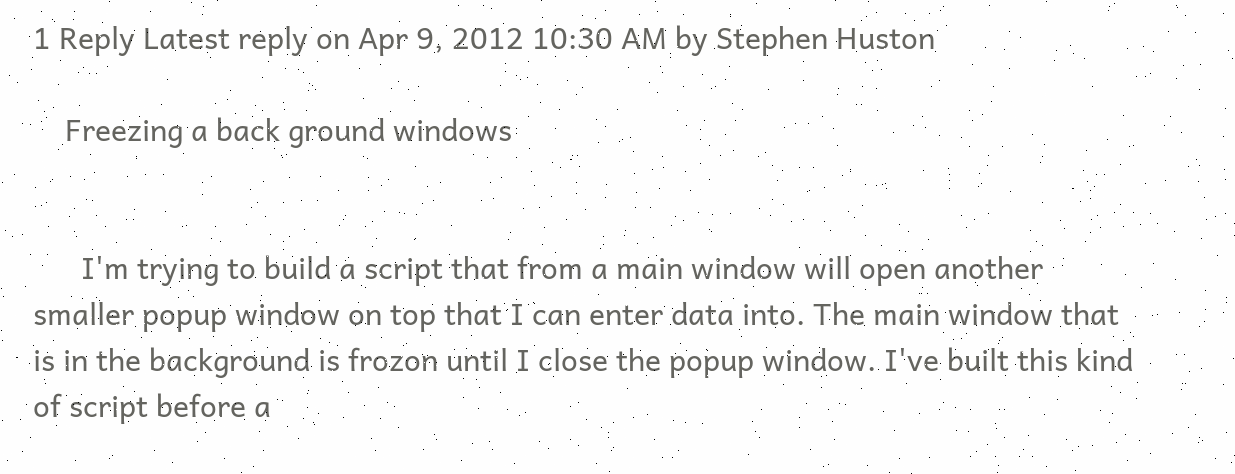1 Reply Latest reply on Apr 9, 2012 10:30 AM by Stephen Huston

    Freezing a back ground windows


      I'm trying to build a script that from a main window will open another smaller popup window on top that I can enter data into. The main window that is in the background is frozon until I close the popup window. I've built this kind of script before a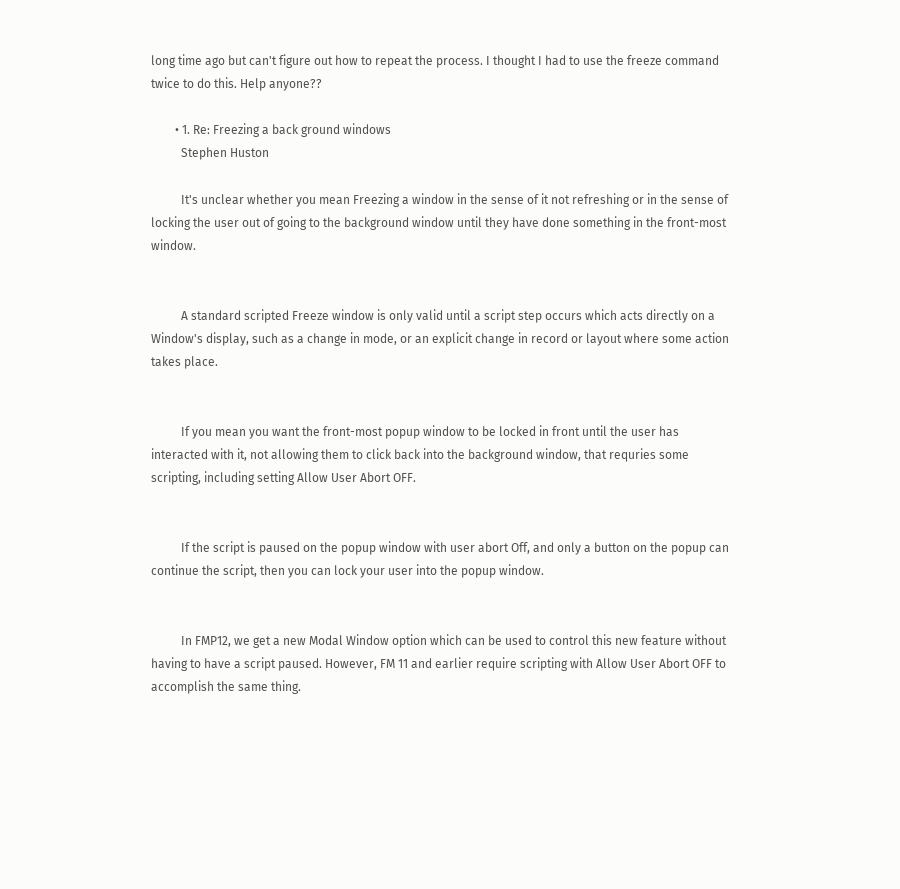long time ago but can't figure out how to repeat the process. I thought I had to use the freeze command twice to do this. Help anyone??

        • 1. Re: Freezing a back ground windows
          Stephen Huston

          It's unclear whether you mean Freezing a window in the sense of it not refreshing or in the sense of locking the user out of going to the background window until they have done something in the front-most window.


          A standard scripted Freeze window is only valid until a script step occurs which acts directly on a Window's display, such as a change in mode, or an explicit change in record or layout where some action takes place.


          If you mean you want the front-most popup window to be locked in front until the user has interacted with it, not allowing them to click back into the background window, that requries some scripting, including setting Allow User Abort OFF.


          If the script is paused on the popup window with user abort Off, and only a button on the popup can continue the script, then you can lock your user into the popup window.


          In FMP12, we get a new Modal Window option which can be used to control this new feature without having to have a script paused. However, FM 11 and earlier require scripting with Allow User Abort OFF to accomplish the same thing.